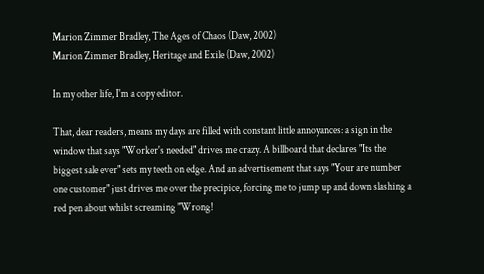Marion Zimmer Bradley, The Ages of Chaos (Daw, 2002)
Marion Zimmer Bradley, Heritage and Exile (Daw, 2002)

In my other life, I'm a copy editor.

That, dear readers, means my days are filled with constant little annoyances: a sign in the window that says "Worker's needed" drives me crazy. A billboard that declares "Its the biggest sale ever" sets my teeth on edge. And an advertisement that says "Your are number one customer" just drives me over the precipice, forcing me to jump up and down slashing a red pen about whilst screaming "Wrong!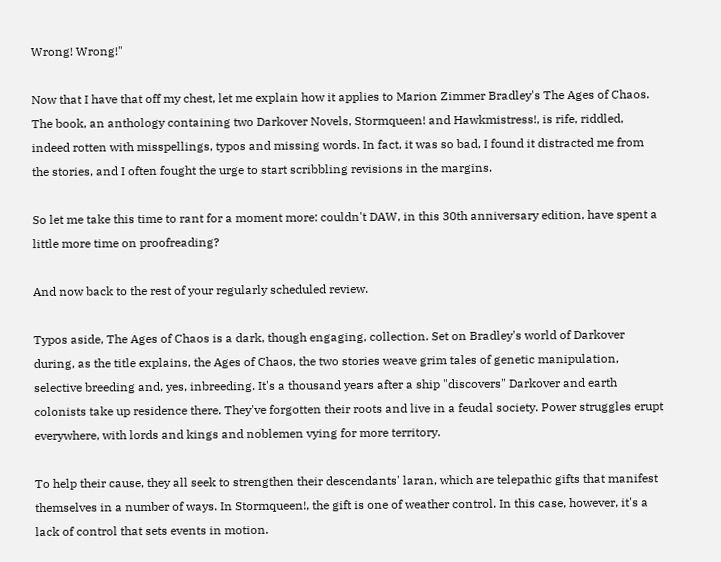Wrong! Wrong!"

Now that I have that off my chest, let me explain how it applies to Marion Zimmer Bradley's The Ages of Chaos. The book, an anthology containing two Darkover Novels, Stormqueen! and Hawkmistress!, is rife, riddled, indeed rotten with misspellings, typos and missing words. In fact, it was so bad, I found it distracted me from the stories, and I often fought the urge to start scribbling revisions in the margins.

So let me take this time to rant for a moment more: couldn't DAW, in this 30th anniversary edition, have spent a little more time on proofreading?

And now back to the rest of your regularly scheduled review.

Typos aside, The Ages of Chaos is a dark, though engaging, collection. Set on Bradley's world of Darkover during, as the title explains, the Ages of Chaos, the two stories weave grim tales of genetic manipulation, selective breeding and, yes, inbreeding. It's a thousand years after a ship "discovers" Darkover and earth colonists take up residence there. They've forgotten their roots and live in a feudal society. Power struggles erupt everywhere, with lords and kings and noblemen vying for more territory.

To help their cause, they all seek to strengthen their descendants' laran, which are telepathic gifts that manifest themselves in a number of ways. In Stormqueen!, the gift is one of weather control. In this case, however, it's a lack of control that sets events in motion.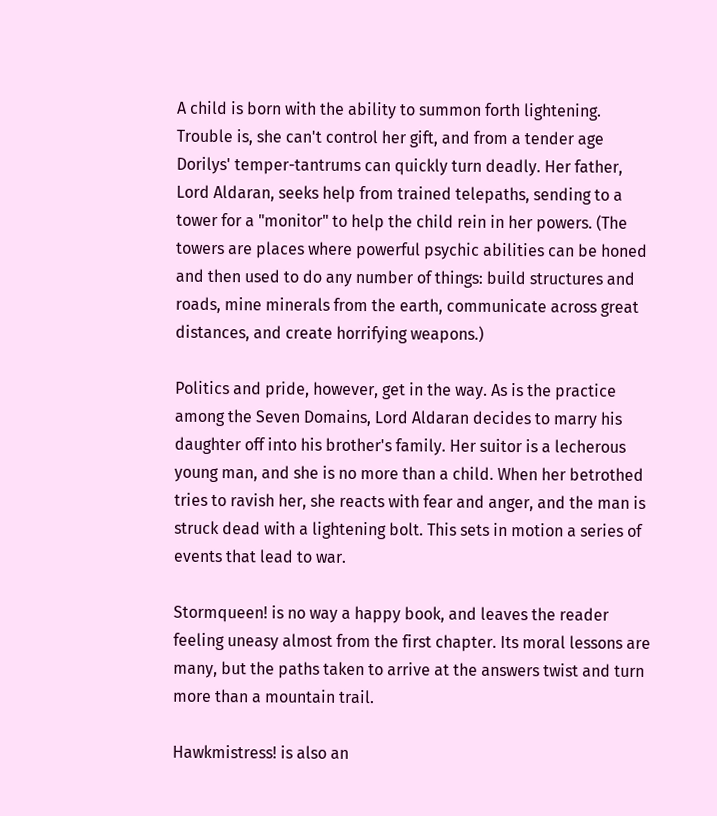A child is born with the ability to summon forth lightening. Trouble is, she can't control her gift, and from a tender age Dorilys' temper-tantrums can quickly turn deadly. Her father, Lord Aldaran, seeks help from trained telepaths, sending to a tower for a "monitor" to help the child rein in her powers. (The towers are places where powerful psychic abilities can be honed and then used to do any number of things: build structures and roads, mine minerals from the earth, communicate across great distances, and create horrifying weapons.)

Politics and pride, however, get in the way. As is the practice among the Seven Domains, Lord Aldaran decides to marry his daughter off into his brother's family. Her suitor is a lecherous young man, and she is no more than a child. When her betrothed tries to ravish her, she reacts with fear and anger, and the man is struck dead with a lightening bolt. This sets in motion a series of events that lead to war.

Stormqueen! is no way a happy book, and leaves the reader feeling uneasy almost from the first chapter. Its moral lessons are many, but the paths taken to arrive at the answers twist and turn more than a mountain trail.

Hawkmistress! is also an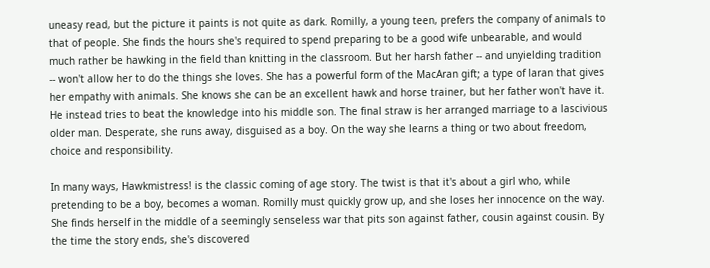uneasy read, but the picture it paints is not quite as dark. Romilly, a young teen, prefers the company of animals to that of people. She finds the hours she's required to spend preparing to be a good wife unbearable, and would much rather be hawking in the field than knitting in the classroom. But her harsh father -- and unyielding tradition -- won't allow her to do the things she loves. She has a powerful form of the MacAran gift; a type of laran that gives her empathy with animals. She knows she can be an excellent hawk and horse trainer, but her father won't have it. He instead tries to beat the knowledge into his middle son. The final straw is her arranged marriage to a lascivious older man. Desperate, she runs away, disguised as a boy. On the way she learns a thing or two about freedom, choice and responsibility.

In many ways, Hawkmistress! is the classic coming of age story. The twist is that it's about a girl who, while pretending to be a boy, becomes a woman. Romilly must quickly grow up, and she loses her innocence on the way. She finds herself in the middle of a seemingly senseless war that pits son against father, cousin against cousin. By the time the story ends, she's discovered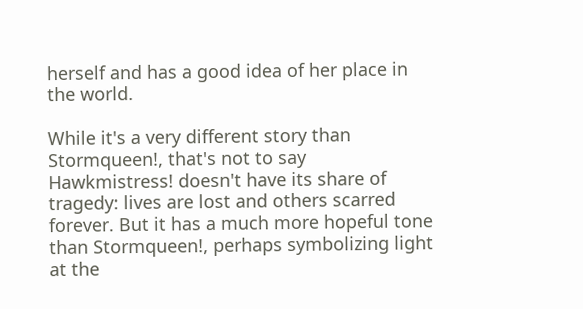herself and has a good idea of her place in the world.

While it's a very different story than Stormqueen!, that's not to say Hawkmistress! doesn't have its share of tragedy: lives are lost and others scarred forever. But it has a much more hopeful tone than Stormqueen!, perhaps symbolizing light at the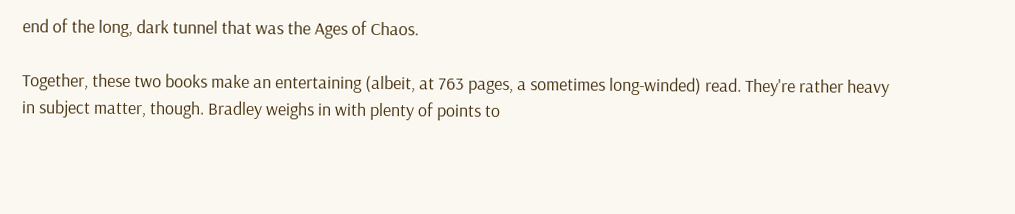end of the long, dark tunnel that was the Ages of Chaos.

Together, these two books make an entertaining (albeit, at 763 pages, a sometimes long-winded) read. They're rather heavy in subject matter, though. Bradley weighs in with plenty of points to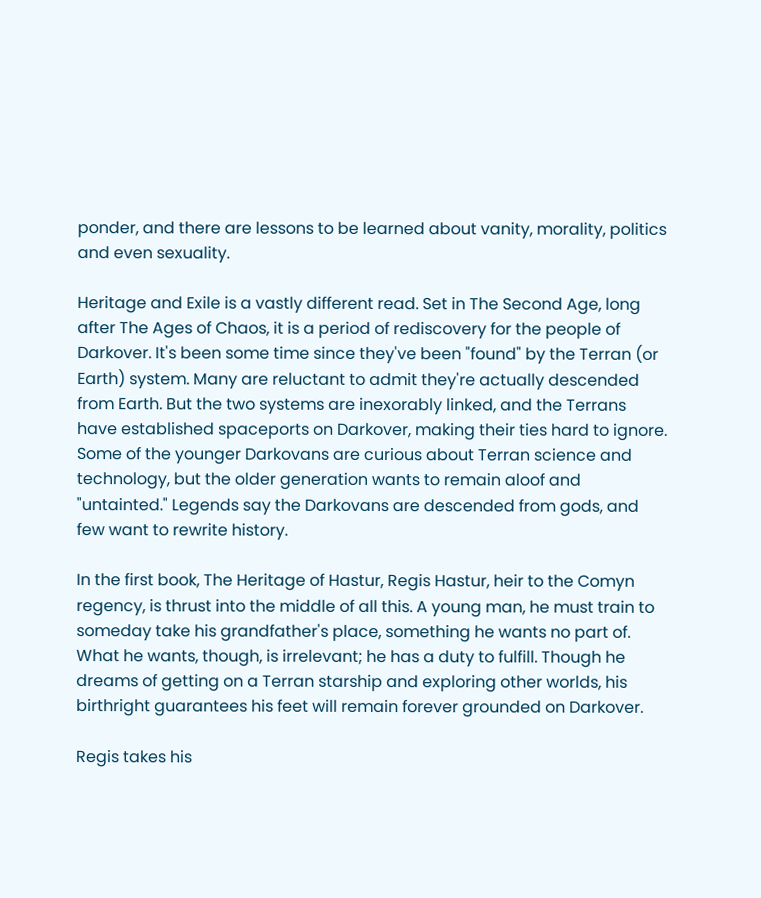ponder, and there are lessons to be learned about vanity, morality, politics and even sexuality.

Heritage and Exile is a vastly different read. Set in The Second Age, long after The Ages of Chaos, it is a period of rediscovery for the people of Darkover. It's been some time since they've been "found" by the Terran (or Earth) system. Many are reluctant to admit they're actually descended from Earth. But the two systems are inexorably linked, and the Terrans have established spaceports on Darkover, making their ties hard to ignore. Some of the younger Darkovans are curious about Terran science and technology, but the older generation wants to remain aloof and "untainted." Legends say the Darkovans are descended from gods, and few want to rewrite history.

In the first book, The Heritage of Hastur, Regis Hastur, heir to the Comyn regency, is thrust into the middle of all this. A young man, he must train to someday take his grandfather's place, something he wants no part of. What he wants, though, is irrelevant; he has a duty to fulfill. Though he dreams of getting on a Terran starship and exploring other worlds, his birthright guarantees his feet will remain forever grounded on Darkover.

Regis takes his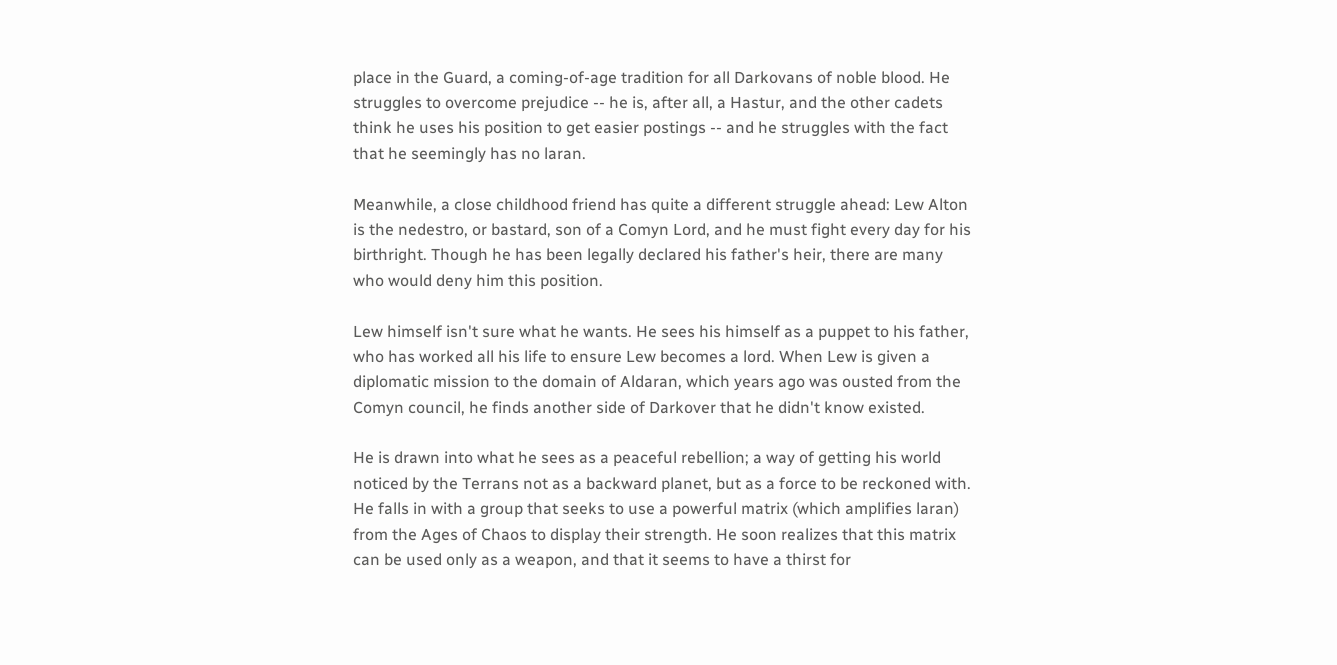place in the Guard, a coming-of-age tradition for all Darkovans of noble blood. He struggles to overcome prejudice -- he is, after all, a Hastur, and the other cadets think he uses his position to get easier postings -- and he struggles with the fact that he seemingly has no laran.

Meanwhile, a close childhood friend has quite a different struggle ahead: Lew Alton is the nedestro, or bastard, son of a Comyn Lord, and he must fight every day for his birthright. Though he has been legally declared his father's heir, there are many who would deny him this position.

Lew himself isn't sure what he wants. He sees his himself as a puppet to his father, who has worked all his life to ensure Lew becomes a lord. When Lew is given a diplomatic mission to the domain of Aldaran, which years ago was ousted from the Comyn council, he finds another side of Darkover that he didn't know existed.

He is drawn into what he sees as a peaceful rebellion; a way of getting his world noticed by the Terrans not as a backward planet, but as a force to be reckoned with. He falls in with a group that seeks to use a powerful matrix (which amplifies laran) from the Ages of Chaos to display their strength. He soon realizes that this matrix can be used only as a weapon, and that it seems to have a thirst for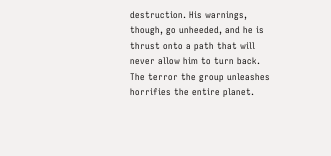destruction. His warnings, though, go unheeded, and he is thrust onto a path that will never allow him to turn back. The terror the group unleashes horrifies the entire planet.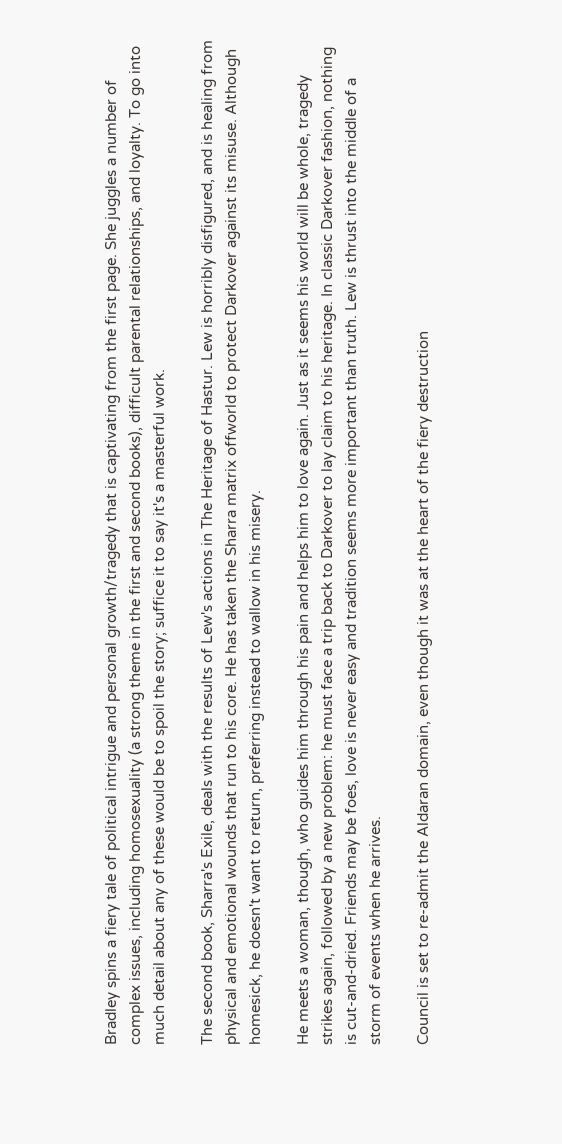Bradley spins a fiery tale of political intrigue and personal growth/tragedy that is captivating from the first page. She juggles a number of complex issues, including homosexuality (a strong theme in the first and second books), difficult parental relationships, and loyalty. To go into much detail about any of these would be to spoil the story; suffice it to say it's a masterful work.

The second book, Sharra's Exile, deals with the results of Lew's actions in The Heritage of Hastur. Lew is horribly disfigured, and is healing from physical and emotional wounds that run to his core. He has taken the Sharra matrix offworld to protect Darkover against its misuse. Although homesick, he doesn't want to return, preferring instead to wallow in his misery.

He meets a woman, though, who guides him through his pain and helps him to love again. Just as it seems his world will be whole, tragedy strikes again, followed by a new problem: he must face a trip back to Darkover to lay claim to his heritage. In classic Darkover fashion, nothing is cut-and-dried. Friends may be foes, love is never easy and tradition seems more important than truth. Lew is thrust into the middle of a storm of events when he arrives.

Council is set to re-admit the Aldaran domain, even though it was at the heart of the fiery destruction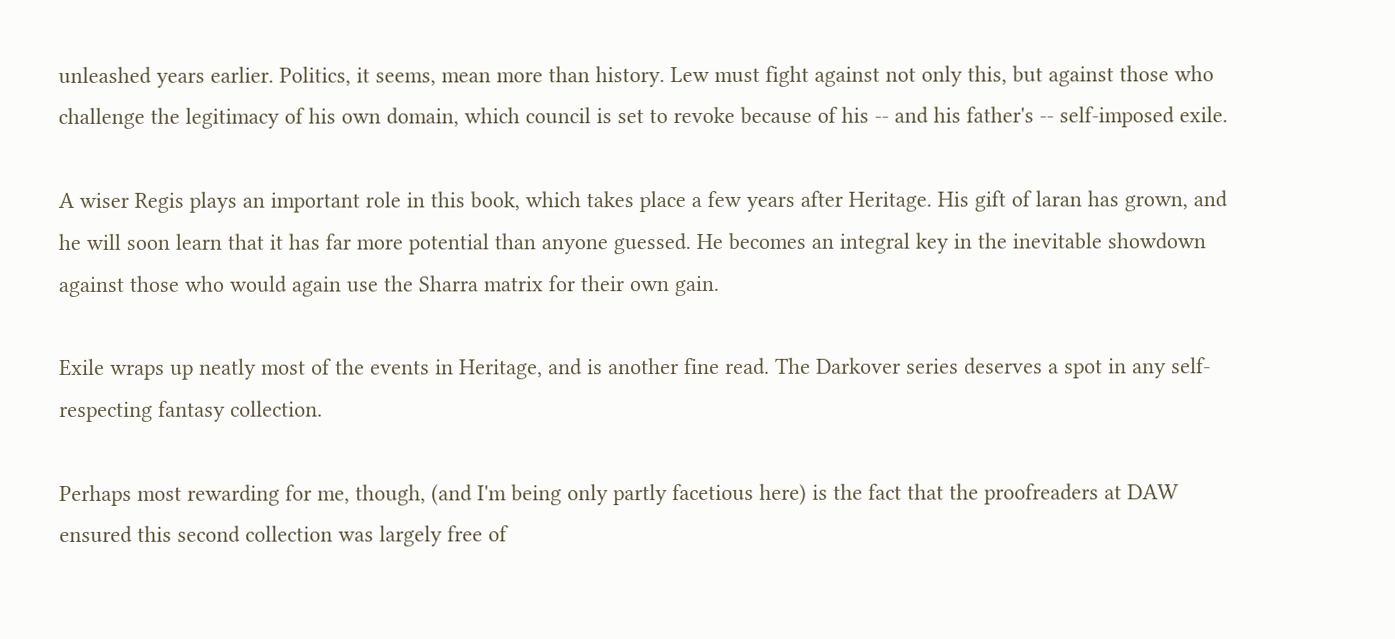unleashed years earlier. Politics, it seems, mean more than history. Lew must fight against not only this, but against those who challenge the legitimacy of his own domain, which council is set to revoke because of his -- and his father's -- self-imposed exile.

A wiser Regis plays an important role in this book, which takes place a few years after Heritage. His gift of laran has grown, and he will soon learn that it has far more potential than anyone guessed. He becomes an integral key in the inevitable showdown against those who would again use the Sharra matrix for their own gain.

Exile wraps up neatly most of the events in Heritage, and is another fine read. The Darkover series deserves a spot in any self-respecting fantasy collection.

Perhaps most rewarding for me, though, (and I'm being only partly facetious here) is the fact that the proofreaders at DAW ensured this second collection was largely free of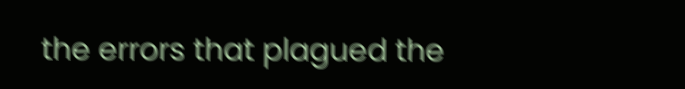the errors that plagued the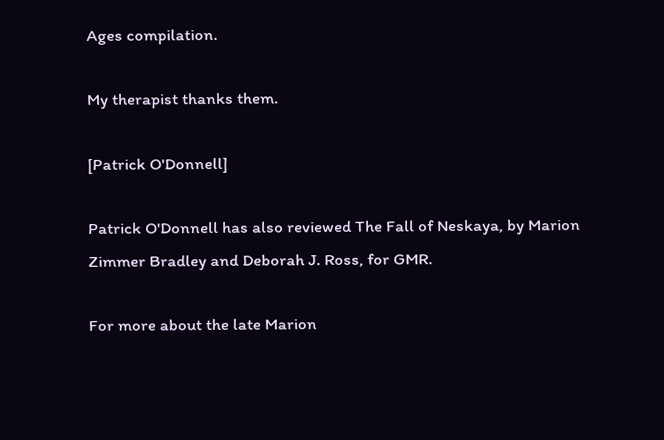Ages compilation.

My therapist thanks them.

[Patrick O'Donnell]

Patrick O'Donnell has also reviewed The Fall of Neskaya, by Marion Zimmer Bradley and Deborah J. Ross, for GMR.

For more about the late Marion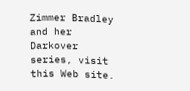Zimmer Bradley and her Darkover series, visit this Web site.